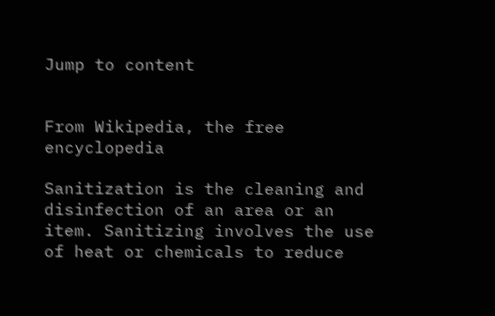Jump to content


From Wikipedia, the free encyclopedia

Sanitization is the cleaning and disinfection of an area or an item. Sanitizing involves the use of heat or chemicals to reduce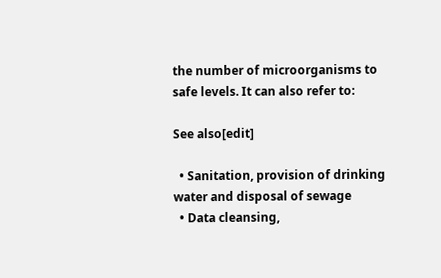the number of microorganisms to safe levels. It can also refer to:

See also[edit]

  • Sanitation, provision of drinking water and disposal of sewage
  • Data cleansing,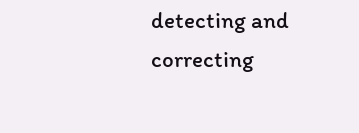detecting and correcting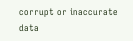corrupt or inaccurate data